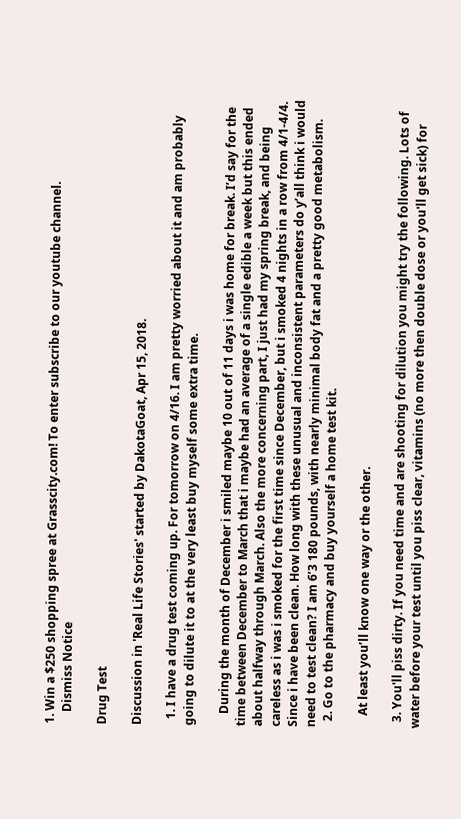1. Win a $250 shopping spree at Grasscity.com! To enter subscribe to our youtube channel.
    Dismiss Notice

Drug Test

Discussion in 'Real Life Stories' started by DakotaGoat, Apr 15, 2018.

  1. I have a drug test coming up. For tomorrow on 4/16. I am pretty worried about it and am probably going to dilute it to at the very least buy myself some extra time.

    During the month of December i smiled maybe 10 out of 11 days i was home for break. I’d say for the time between December to March that i maybe had an average of a single edible a week but this ended about halfway through March. Also the more concerning part, I just had my spring break, and being careless as i was i smoked for the first time since December, but i smoked 4 nights in a row from 4/1-4/4. Since i have been clean. How long with these unusual and inconsistent parameters do y’all think i would need to test clean? I am 6’3 180 pounds, with nearly minimal body fat and a pretty good metabolism.
  2. Go to the pharmacy and buy yourself a home test kit.

    At least you’ll know one way or the other.

  3. You'll piss dirty. If you need time and are shooting for dilution you might try the following. Lots of water before your test until you piss clear, vitamins (no more then double dose or you'll get sick) for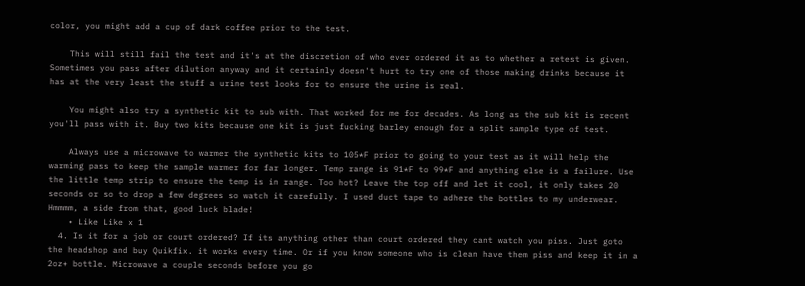color, you might add a cup of dark coffee prior to the test.

    This will still fail the test and it's at the discretion of who ever ordered it as to whether a retest is given. Sometimes you pass after dilution anyway and it certainly doesn't hurt to try one of those making drinks because it has at the very least the stuff a urine test looks for to ensure the urine is real.

    You might also try a synthetic kit to sub with. That worked for me for decades. As long as the sub kit is recent you'll pass with it. Buy two kits because one kit is just fucking barley enough for a split sample type of test.

    Always use a microwave to warmer the synthetic kits to 105*F prior to going to your test as it will help the warming pass to keep the sample warmer for far longer. Temp range is 91*F to 99*F and anything else is a failure. Use the little temp strip to ensure the temp is in range. Too hot? Leave the top off and let it cool, it only takes 20 seconds or so to drop a few degrees so watch it carefully. I used duct tape to adhere the bottles to my underwear. Hmmmm, a side from that, good luck blade!
    • Like Like x 1
  4. Is it for a job or court ordered? If its anything other than court ordered they cant watch you piss. Just goto the headshop and buy Quikfix. it works every time. Or if you know someone who is clean have them piss and keep it in a 2oz+ bottle. Microwave a couple seconds before you go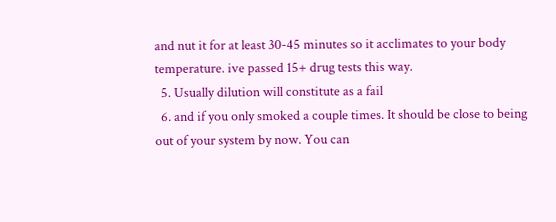and nut it for at least 30-45 minutes so it acclimates to your body temperature. ive passed 15+ drug tests this way.
  5. Usually dilution will constitute as a fail
  6. and if you only smoked a couple times. It should be close to being out of your system by now. You can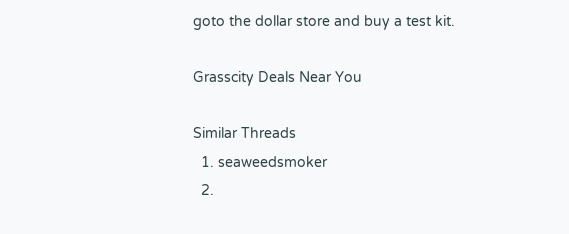goto the dollar store and buy a test kit.

Grasscity Deals Near You

Similar Threads
  1. seaweedsmoker
  2.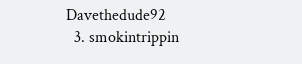Davethedude92
  3. smokintrippin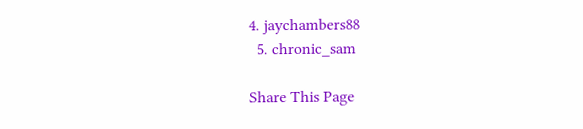4. jaychambers88
  5. chronic_sam

Share This Page